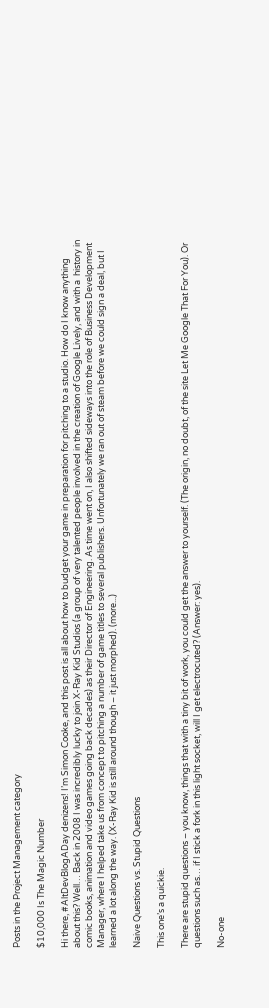Posts in the Project Management category

$10,000 Is The Magic Number

Hi there, #AltDevBlogADay denizens! I’m Simon Cooke, and this post is all about how to budget your game in preparation for pitching to a studio. How do I know anything about this? Well… Back in 2008 I was incredibly lucky to join X-Ray Kid Studios (a group of very talented people involved in the creation of Google Lively, and with a  history in comic books, animation and video games going back decades) as their Director of Engineering. As time went on, I also shifted sideways into the role of Business Development Manager, where I helped take us from concept to pitching a number of game titles to several publishers. Unfortunately we ran out of steam before we could sign a deal, but I learned a lot along the way. (X-Ray Kid is still around though – it just morphed). (more...)

Naive Questions vs. Stupid Questions

This one’s a quickie.

There are stupid questions – you know, things that with a tiny bit of work, you could get the answer to yourself. (The origin, no doubt, of the site Let Me Google That For You). Or questions such as… if I stick a fork in this light socket, will I get electrocuted? (Answer: yes).

No-one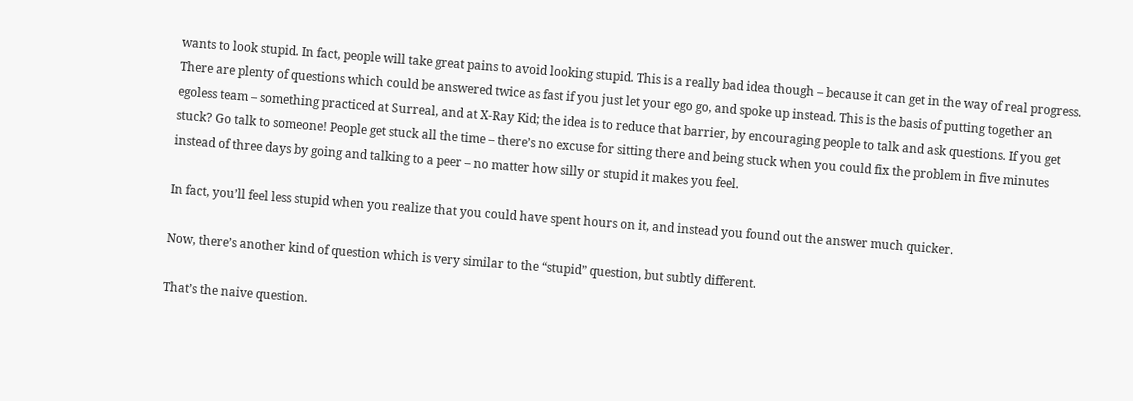wants to look stupid. In fact, people will take great pains to avoid looking stupid. This is a really bad idea though – because it can get in the way of real progress. There are plenty of questions which could be answered twice as fast if you just let your ego go, and spoke up instead. This is the basis of putting together an egoless team – something practiced at Surreal, and at X-Ray Kid; the idea is to reduce that barrier, by encouraging people to talk and ask questions. If you get stuck? Go talk to someone! People get stuck all the time – there’s no excuse for sitting there and being stuck when you could fix the problem in five minutes instead of three days by going and talking to a peer – no matter how silly or stupid it makes you feel.

In fact, you’ll feel less stupid when you realize that you could have spent hours on it, and instead you found out the answer much quicker.

Now, there’s another kind of question which is very similar to the “stupid” question, but subtly different.

That’s the naive question.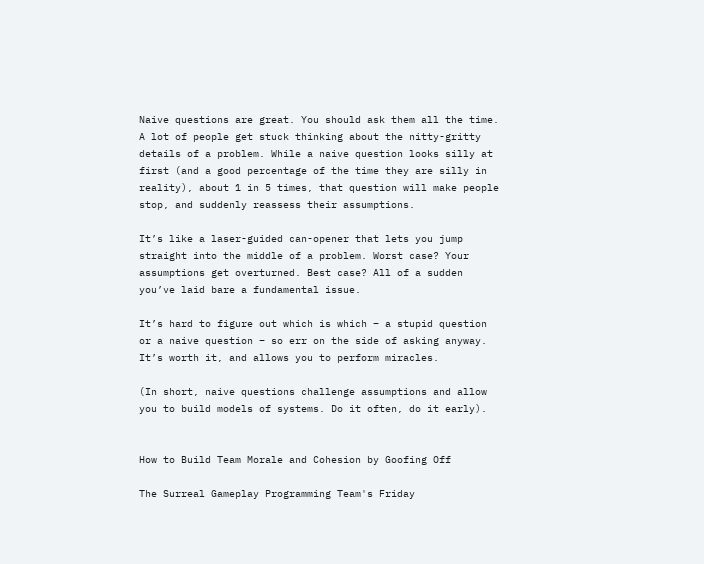Naive questions are great. You should ask them all the time. A lot of people get stuck thinking about the nitty-gritty details of a problem. While a naive question looks silly at first (and a good percentage of the time they are silly in reality), about 1 in 5 times, that question will make people stop, and suddenly reassess their assumptions.

It’s like a laser-guided can-opener that lets you jump straight into the middle of a problem. Worst case? Your assumptions get overturned. Best case? All of a sudden you’ve laid bare a fundamental issue.

It’s hard to figure out which is which – a stupid question or a naive question – so err on the side of asking anyway. It’s worth it, and allows you to perform miracles.

(In short, naive questions challenge assumptions and allow you to build models of systems. Do it often, do it early).


How to Build Team Morale and Cohesion by Goofing Off

The Surreal Gameplay Programming Team's Friday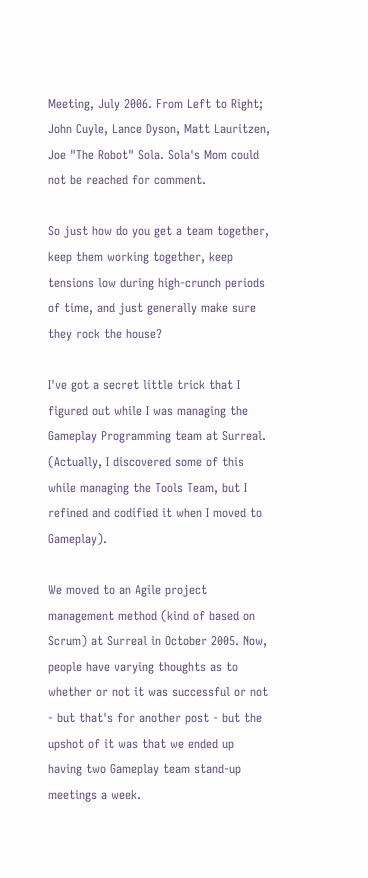Meeting, July 2006. From Left to Right; John Cuyle, Lance Dyson, Matt Lauritzen, Joe "The Robot" Sola. Sola's Mom could not be reached for comment.

So just how do you get a team together, keep them working together, keep tensions low during high-crunch periods of time, and just generally make sure they rock the house?

I've got a secret little trick that I figured out while I was managing the Gameplay Programming team at Surreal. (Actually, I discovered some of this while managing the Tools Team, but I refined and codified it when I moved to Gameplay).

We moved to an Agile project management method (kind of based on Scrum) at Surreal in October 2005. Now, people have varying thoughts as to whether or not it was successful or not - but that's for another post - but the upshot of it was that we ended up having two Gameplay team stand-up meetings a week.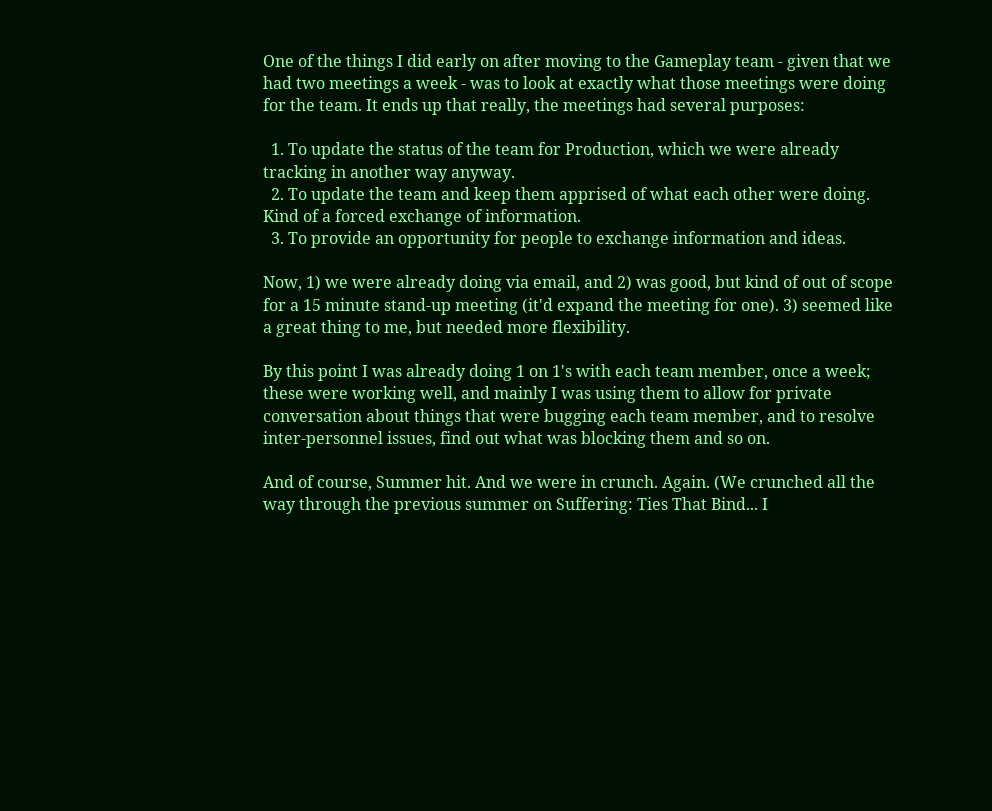One of the things I did early on after moving to the Gameplay team - given that we had two meetings a week - was to look at exactly what those meetings were doing for the team. It ends up that really, the meetings had several purposes:

  1. To update the status of the team for Production, which we were already tracking in another way anyway.
  2. To update the team and keep them apprised of what each other were doing. Kind of a forced exchange of information.
  3. To provide an opportunity for people to exchange information and ideas.

Now, 1) we were already doing via email, and 2) was good, but kind of out of scope for a 15 minute stand-up meeting (it'd expand the meeting for one). 3) seemed like a great thing to me, but needed more flexibility.

By this point I was already doing 1 on 1's with each team member, once a week; these were working well, and mainly I was using them to allow for private conversation about things that were bugging each team member, and to resolve inter-personnel issues, find out what was blocking them and so on.

And of course, Summer hit. And we were in crunch. Again. (We crunched all the way through the previous summer on Suffering: Ties That Bind... I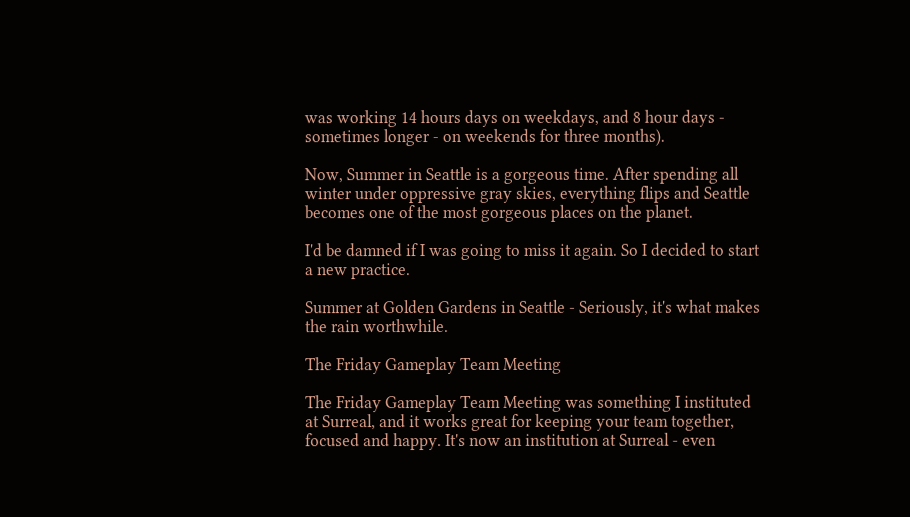was working 14 hours days on weekdays, and 8 hour days - sometimes longer - on weekends for three months).

Now, Summer in Seattle is a gorgeous time. After spending all winter under oppressive gray skies, everything flips and Seattle becomes one of the most gorgeous places on the planet.

I'd be damned if I was going to miss it again. So I decided to start a new practice.

Summer at Golden Gardens in Seattle - Seriously, it's what makes the rain worthwhile.

The Friday Gameplay Team Meeting

The Friday Gameplay Team Meeting was something I instituted at Surreal, and it works great for keeping your team together, focused and happy. It's now an institution at Surreal - even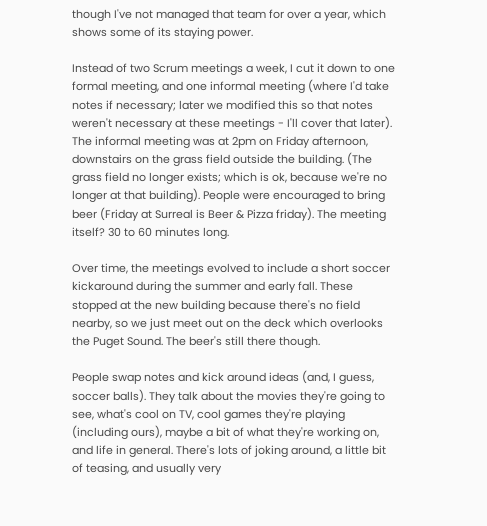though I've not managed that team for over a year, which shows some of its staying power.

Instead of two Scrum meetings a week, I cut it down to one formal meeting, and one informal meeting (where I'd take notes if necessary; later we modified this so that notes weren't necessary at these meetings - I'll cover that later). The informal meeting was at 2pm on Friday afternoon, downstairs on the grass field outside the building. (The grass field no longer exists; which is ok, because we're no longer at that building). People were encouraged to bring beer (Friday at Surreal is Beer & Pizza friday). The meeting itself? 30 to 60 minutes long.

Over time, the meetings evolved to include a short soccer kickaround during the summer and early fall. These stopped at the new building because there's no field nearby, so we just meet out on the deck which overlooks the Puget Sound. The beer's still there though.

People swap notes and kick around ideas (and, I guess, soccer balls). They talk about the movies they're going to see, what's cool on TV, cool games they're playing (including ours), maybe a bit of what they're working on, and life in general. There's lots of joking around, a little bit of teasing, and usually very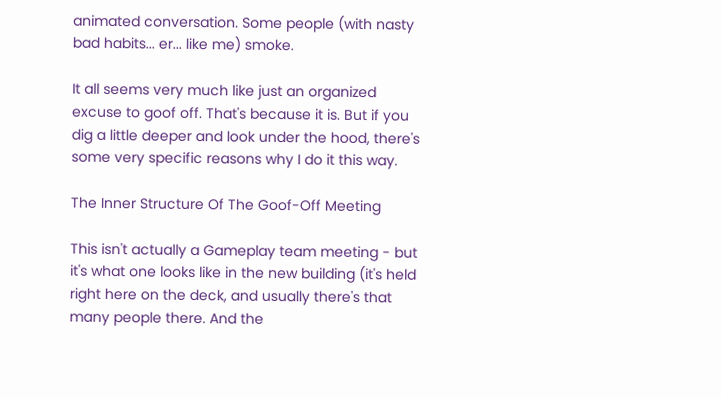animated conversation. Some people (with nasty bad habits... er... like me) smoke.

It all seems very much like just an organized excuse to goof off. That's because it is. But if you dig a little deeper and look under the hood, there's some very specific reasons why I do it this way.

The Inner Structure Of The Goof-Off Meeting

This isn't actually a Gameplay team meeting - but it's what one looks like in the new building (it's held right here on the deck, and usually there's that many people there. And the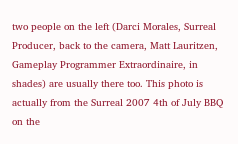two people on the left (Darci Morales, Surreal Producer, back to the camera, Matt Lauritzen, Gameplay Programmer Extraordinaire, in shades) are usually there too. This photo is actually from the Surreal 2007 4th of July BBQ on the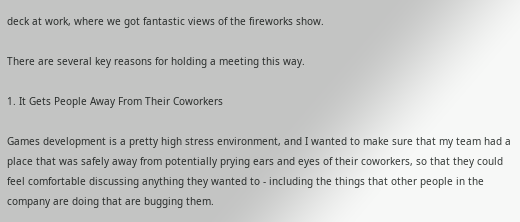deck at work, where we got fantastic views of the fireworks show.

There are several key reasons for holding a meeting this way.

1. It Gets People Away From Their Coworkers

Games development is a pretty high stress environment, and I wanted to make sure that my team had a place that was safely away from potentially prying ears and eyes of their coworkers, so that they could feel comfortable discussing anything they wanted to - including the things that other people in the company are doing that are bugging them.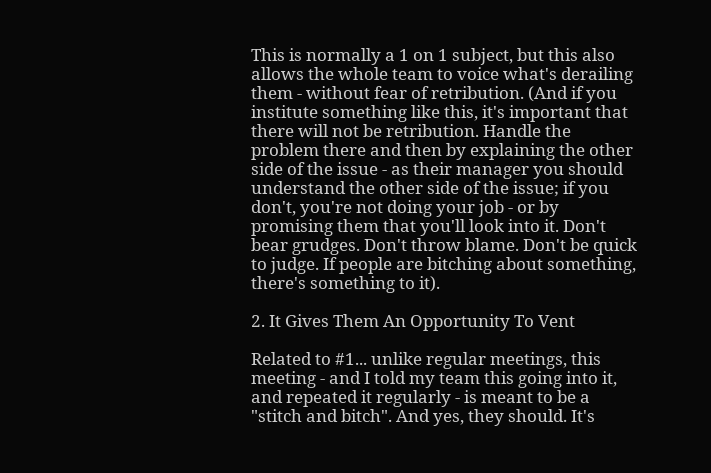This is normally a 1 on 1 subject, but this also allows the whole team to voice what's derailing them - without fear of retribution. (And if you institute something like this, it's important that there will not be retribution. Handle the problem there and then by explaining the other side of the issue - as their manager you should understand the other side of the issue; if you don't, you're not doing your job - or by promising them that you'll look into it. Don't bear grudges. Don't throw blame. Don't be quick to judge. If people are bitching about something, there's something to it).

2. It Gives Them An Opportunity To Vent

Related to #1... unlike regular meetings, this meeting - and I told my team this going into it, and repeated it regularly - is meant to be a "stitch and bitch". And yes, they should. It's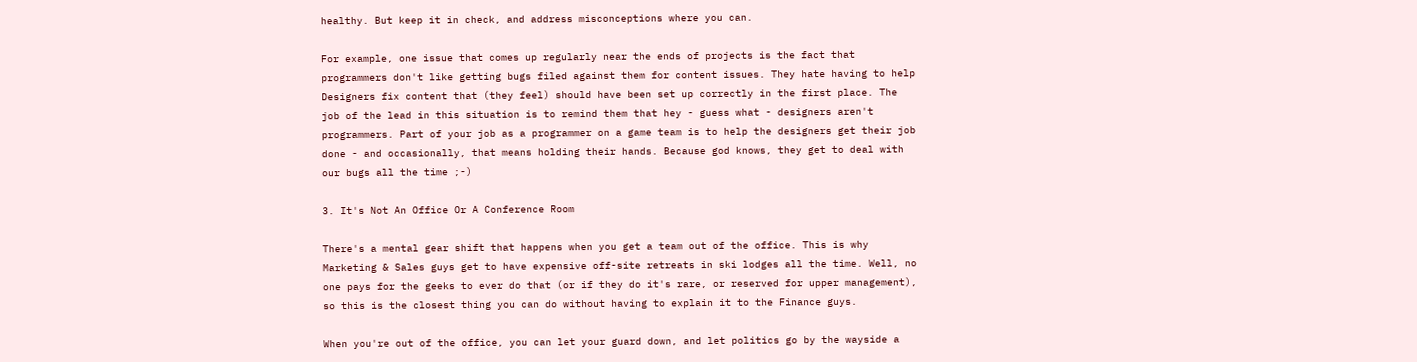healthy. But keep it in check, and address misconceptions where you can.

For example, one issue that comes up regularly near the ends of projects is the fact that programmers don't like getting bugs filed against them for content issues. They hate having to help Designers fix content that (they feel) should have been set up correctly in the first place. The job of the lead in this situation is to remind them that hey - guess what - designers aren't programmers. Part of your job as a programmer on a game team is to help the designers get their job done - and occasionally, that means holding their hands. Because god knows, they get to deal with our bugs all the time ;-)

3. It's Not An Office Or A Conference Room

There's a mental gear shift that happens when you get a team out of the office. This is why Marketing & Sales guys get to have expensive off-site retreats in ski lodges all the time. Well, no one pays for the geeks to ever do that (or if they do it's rare, or reserved for upper management), so this is the closest thing you can do without having to explain it to the Finance guys.

When you're out of the office, you can let your guard down, and let politics go by the wayside a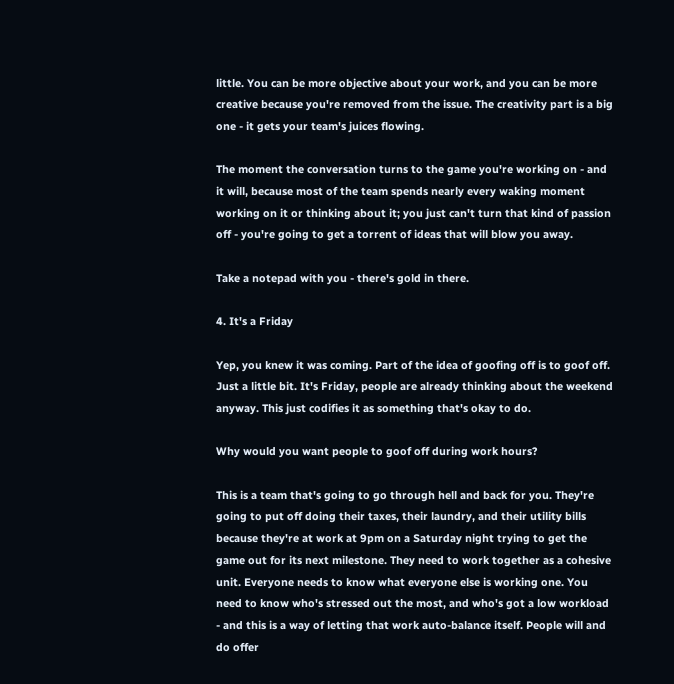little. You can be more objective about your work, and you can be more creative because you're removed from the issue. The creativity part is a big one - it gets your team's juices flowing.

The moment the conversation turns to the game you're working on - and it will, because most of the team spends nearly every waking moment working on it or thinking about it; you just can't turn that kind of passion off - you're going to get a torrent of ideas that will blow you away.

Take a notepad with you - there's gold in there.

4. It's a Friday

Yep, you knew it was coming. Part of the idea of goofing off is to goof off. Just a little bit. It's Friday, people are already thinking about the weekend anyway. This just codifies it as something that's okay to do.

Why would you want people to goof off during work hours?

This is a team that's going to go through hell and back for you. They're going to put off doing their taxes, their laundry, and their utility bills because they're at work at 9pm on a Saturday night trying to get the game out for its next milestone. They need to work together as a cohesive unit. Everyone needs to know what everyone else is working one. You need to know who's stressed out the most, and who's got a low workload - and this is a way of letting that work auto-balance itself. People will and do offer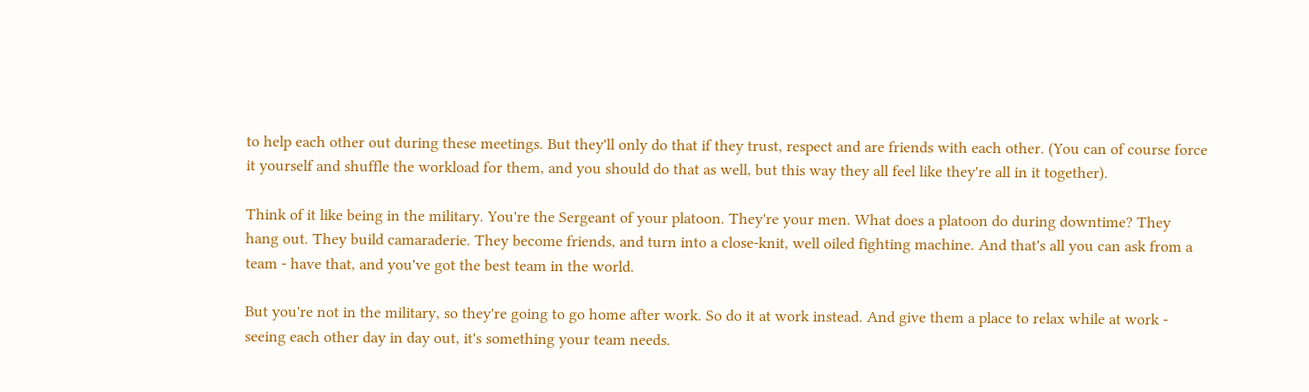to help each other out during these meetings. But they'll only do that if they trust, respect and are friends with each other. (You can of course force it yourself and shuffle the workload for them, and you should do that as well, but this way they all feel like they're all in it together).

Think of it like being in the military. You're the Sergeant of your platoon. They're your men. What does a platoon do during downtime? They hang out. They build camaraderie. They become friends, and turn into a close-knit, well oiled fighting machine. And that's all you can ask from a team - have that, and you've got the best team in the world.

But you're not in the military, so they're going to go home after work. So do it at work instead. And give them a place to relax while at work - seeing each other day in day out, it's something your team needs.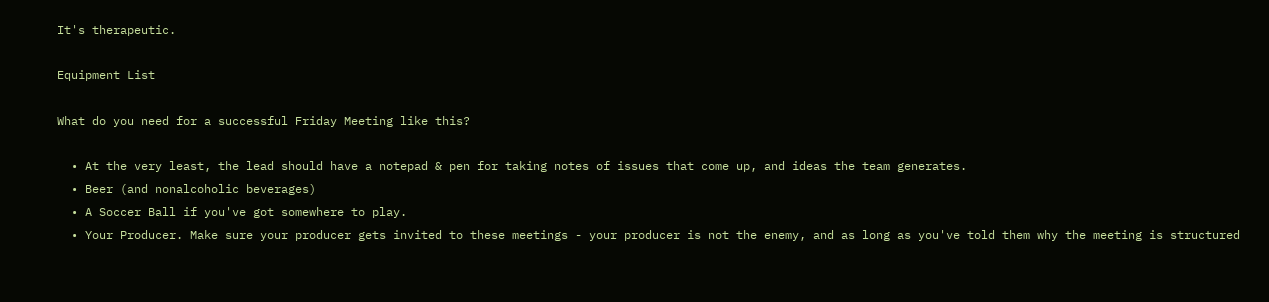It's therapeutic.

Equipment List

What do you need for a successful Friday Meeting like this?

  • At the very least, the lead should have a notepad & pen for taking notes of issues that come up, and ideas the team generates.
  • Beer (and nonalcoholic beverages)
  • A Soccer Ball if you've got somewhere to play.
  • Your Producer. Make sure your producer gets invited to these meetings - your producer is not the enemy, and as long as you've told them why the meeting is structured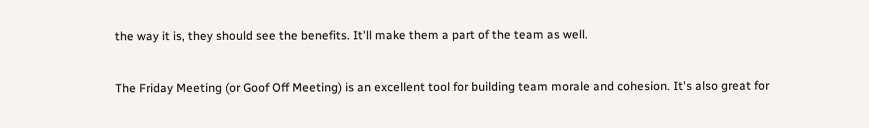the way it is, they should see the benefits. It'll make them a part of the team as well.


The Friday Meeting (or Goof Off Meeting) is an excellent tool for building team morale and cohesion. It's also great for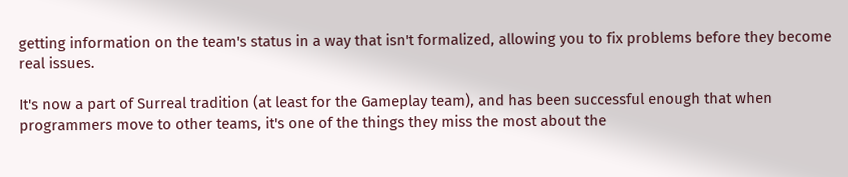getting information on the team's status in a way that isn't formalized, allowing you to fix problems before they become real issues.

It's now a part of Surreal tradition (at least for the Gameplay team), and has been successful enough that when programmers move to other teams, it's one of the things they miss the most about the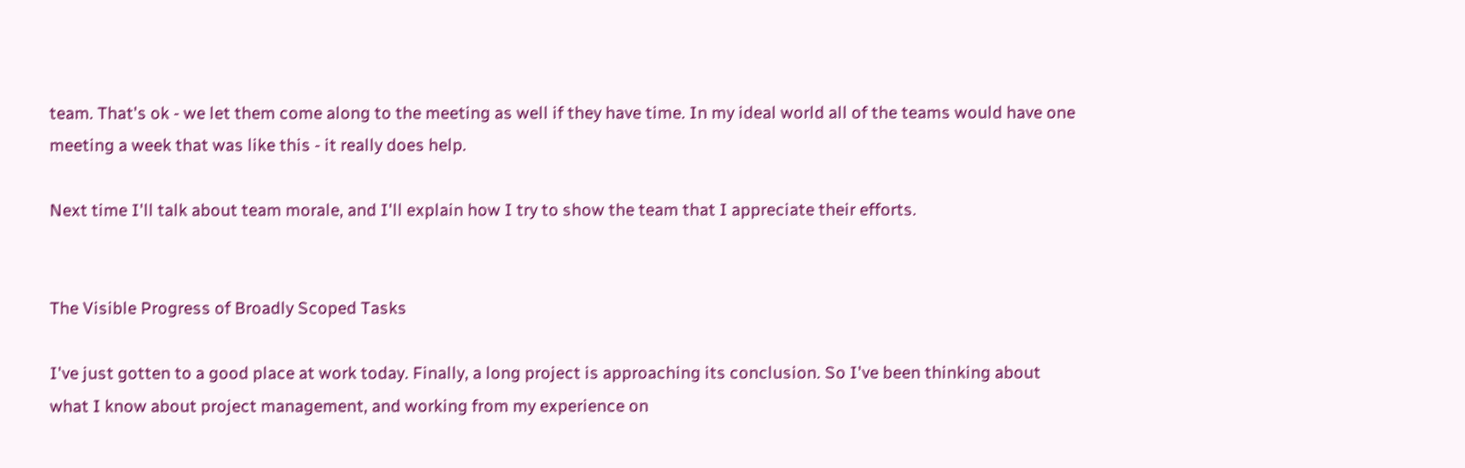team. That's ok - we let them come along to the meeting as well if they have time. In my ideal world all of the teams would have one meeting a week that was like this - it really does help.

Next time I'll talk about team morale, and I'll explain how I try to show the team that I appreciate their efforts.


The Visible Progress of Broadly Scoped Tasks

I've just gotten to a good place at work today. Finally, a long project is approaching its conclusion. So I've been thinking about what I know about project management, and working from my experience on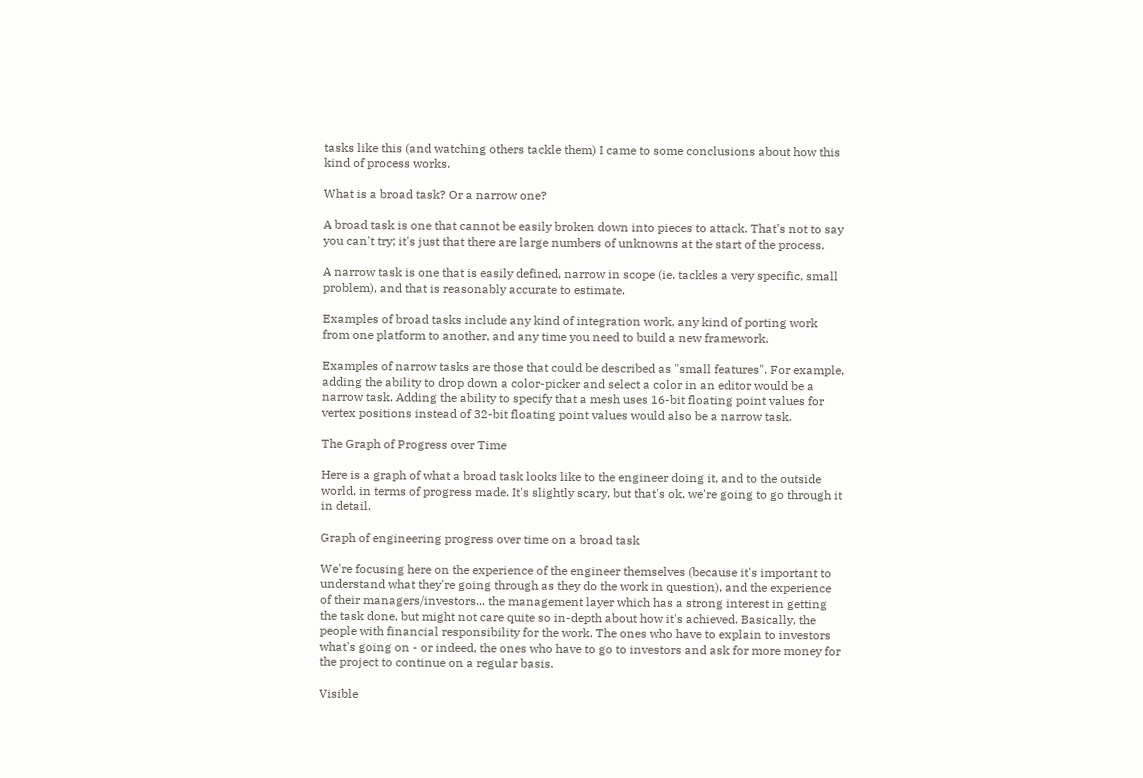tasks like this (and watching others tackle them) I came to some conclusions about how this kind of process works.

What is a broad task? Or a narrow one?

A broad task is one that cannot be easily broken down into pieces to attack. That's not to say you can't try; it's just that there are large numbers of unknowns at the start of the process.

A narrow task is one that is easily defined, narrow in scope (ie. tackles a very specific, small problem), and that is reasonably accurate to estimate.

Examples of broad tasks include any kind of integration work, any kind of porting work from one platform to another, and any time you need to build a new framework.

Examples of narrow tasks are those that could be described as "small features". For example, adding the ability to drop down a color-picker and select a color in an editor would be a narrow task. Adding the ability to specify that a mesh uses 16-bit floating point values for vertex positions instead of 32-bit floating point values would also be a narrow task.

The Graph of Progress over Time

Here is a graph of what a broad task looks like to the engineer doing it, and to the outside world, in terms of progress made. It's slightly scary, but that's ok, we're going to go through it in detail.

Graph of engineering progress over time on a broad task

We're focusing here on the experience of the engineer themselves (because it's important to understand what they're going through as they do the work in question), and the experience of their managers/investors... the management layer which has a strong interest in getting the task done, but might not care quite so in-depth about how it's achieved. Basically, the people with financial responsibility for the work. The ones who have to explain to investors what's going on - or indeed, the ones who have to go to investors and ask for more money for the project to continue on a regular basis.

Visible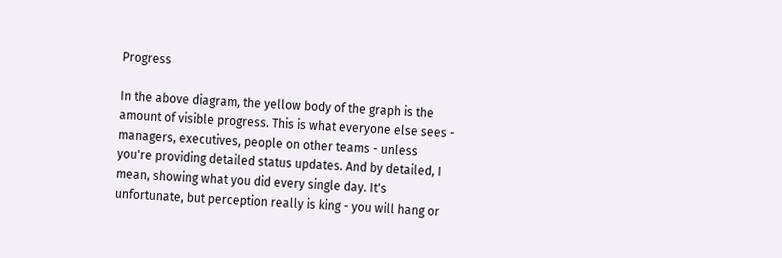Progress

In the above diagram, the yellow body of the graph is the amount of visible progress. This is what everyone else sees - managers, executives, people on other teams - unless you're providing detailed status updates. And by detailed, I mean, showing what you did every single day. It's unfortunate, but perception really is king - you will hang or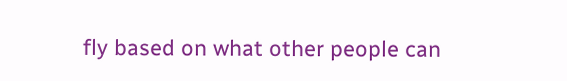fly based on what other people can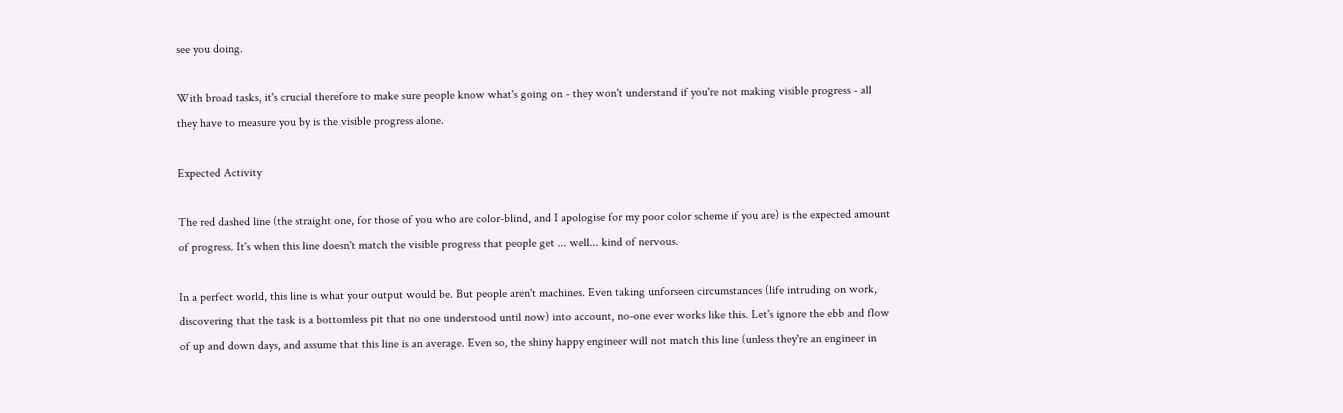see you doing.

With broad tasks, it's crucial therefore to make sure people know what's going on - they won't understand if you're not making visible progress - all they have to measure you by is the visible progress alone.

Expected Activity

The red dashed line (the straight one, for those of you who are color-blind, and I apologise for my poor color scheme if you are) is the expected amount of progress. It's when this line doesn't match the visible progress that people get ... well... kind of nervous.

In a perfect world, this line is what your output would be. But people aren't machines. Even taking unforseen circumstances (life intruding on work, discovering that the task is a bottomless pit that no one understood until now) into account, no-one ever works like this. Let's ignore the ebb and flow of up and down days, and assume that this line is an average. Even so, the shiny happy engineer will not match this line (unless they're an engineer in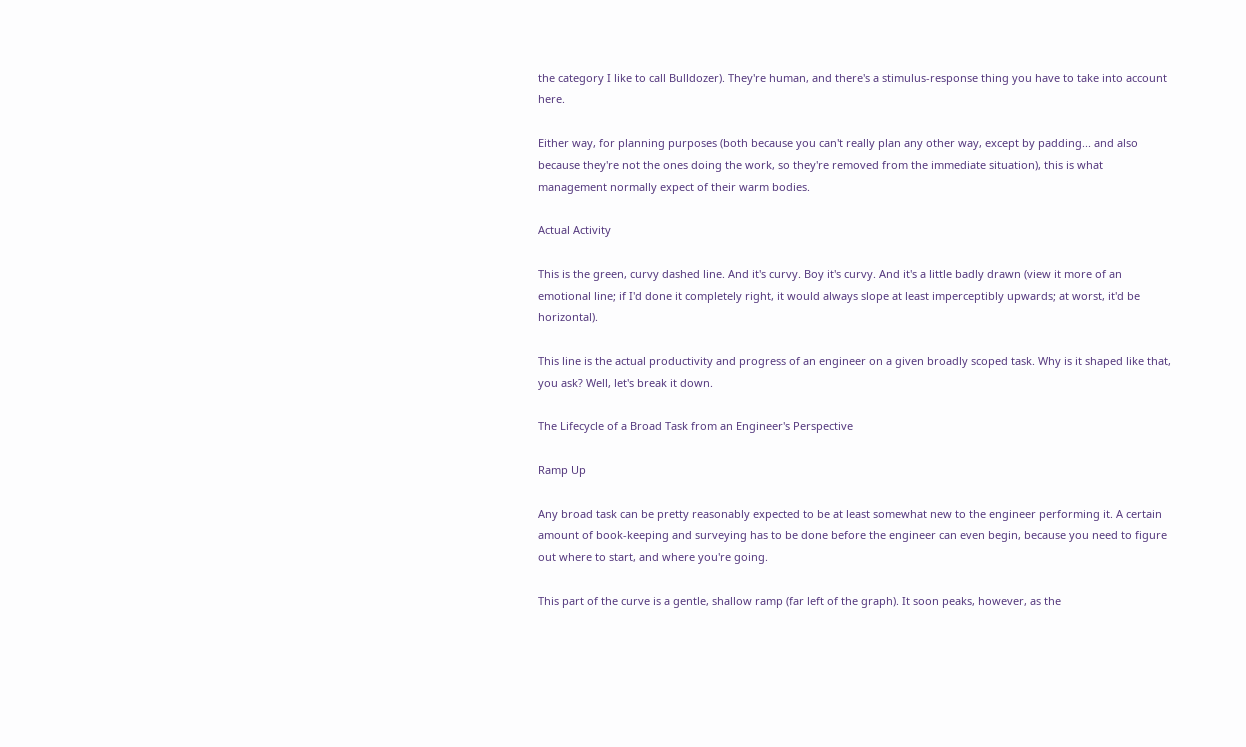the category I like to call Bulldozer). They're human, and there's a stimulus-response thing you have to take into account here.

Either way, for planning purposes (both because you can't really plan any other way, except by padding... and also because they're not the ones doing the work, so they're removed from the immediate situation), this is what management normally expect of their warm bodies.

Actual Activity

This is the green, curvy dashed line. And it's curvy. Boy it's curvy. And it's a little badly drawn (view it more of an emotional line; if I'd done it completely right, it would always slope at least imperceptibly upwards; at worst, it'd be horizontal).

This line is the actual productivity and progress of an engineer on a given broadly scoped task. Why is it shaped like that, you ask? Well, let's break it down.

The Lifecycle of a Broad Task from an Engineer's Perspective

Ramp Up

Any broad task can be pretty reasonably expected to be at least somewhat new to the engineer performing it. A certain amount of book-keeping and surveying has to be done before the engineer can even begin, because you need to figure out where to start, and where you're going.

This part of the curve is a gentle, shallow ramp (far left of the graph). It soon peaks, however, as the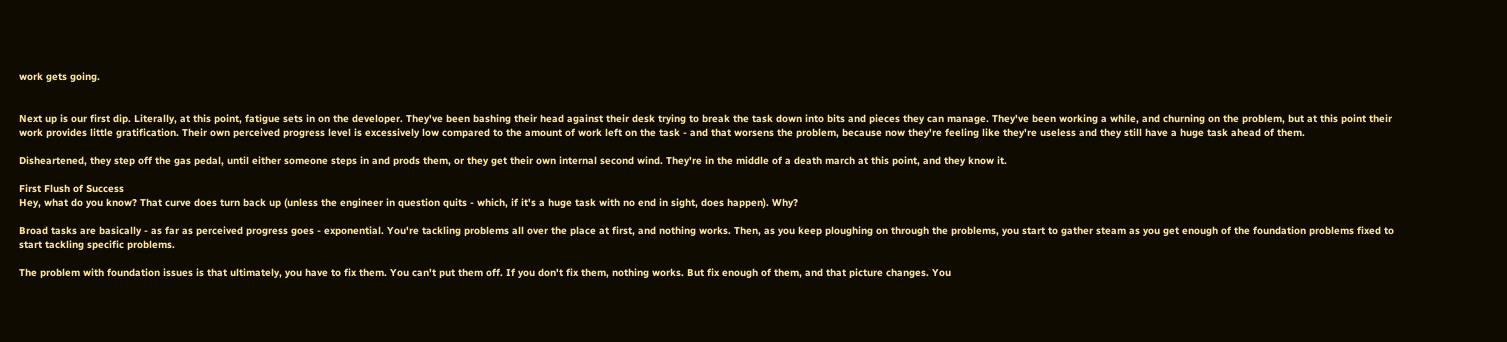work gets going.


Next up is our first dip. Literally, at this point, fatigue sets in on the developer. They've been bashing their head against their desk trying to break the task down into bits and pieces they can manage. They've been working a while, and churning on the problem, but at this point their work provides little gratification. Their own perceived progress level is excessively low compared to the amount of work left on the task - and that worsens the problem, because now they're feeling like they're useless and they still have a huge task ahead of them.

Disheartened, they step off the gas pedal, until either someone steps in and prods them, or they get their own internal second wind. They're in the middle of a death march at this point, and they know it.

First Flush of Success
Hey, what do you know? That curve does turn back up (unless the engineer in question quits - which, if it's a huge task with no end in sight, does happen). Why?

Broad tasks are basically - as far as perceived progress goes - exponential. You're tackling problems all over the place at first, and nothing works. Then, as you keep ploughing on through the problems, you start to gather steam as you get enough of the foundation problems fixed to start tackling specific problems.

The problem with foundation issues is that ultimately, you have to fix them. You can't put them off. If you don't fix them, nothing works. But fix enough of them, and that picture changes. You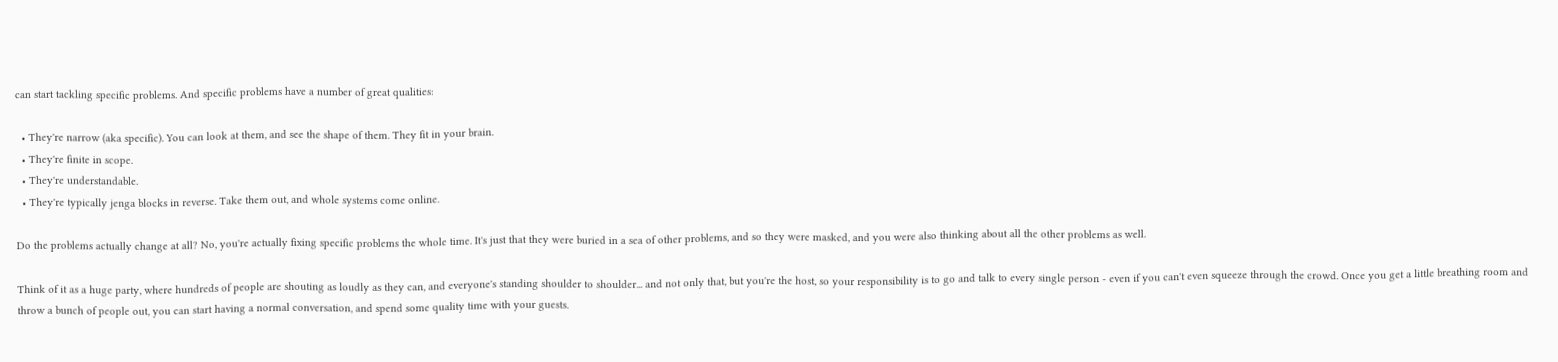can start tackling specific problems. And specific problems have a number of great qualities:

  • They're narrow (aka specific). You can look at them, and see the shape of them. They fit in your brain.
  • They're finite in scope.
  • They're understandable.
  • They're typically jenga blocks in reverse. Take them out, and whole systems come online.

Do the problems actually change at all? No, you're actually fixing specific problems the whole time. It's just that they were buried in a sea of other problems, and so they were masked, and you were also thinking about all the other problems as well.

Think of it as a huge party, where hundreds of people are shouting as loudly as they can, and everyone's standing shoulder to shoulder... and not only that, but you're the host, so your responsibility is to go and talk to every single person - even if you can't even squeeze through the crowd. Once you get a little breathing room and throw a bunch of people out, you can start having a normal conversation, and spend some quality time with your guests.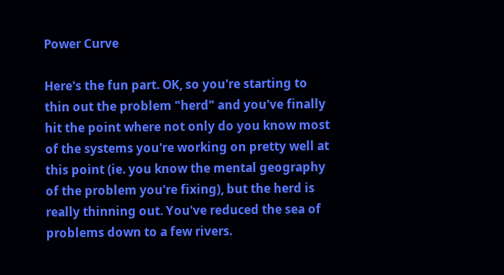Power Curve

Here's the fun part. OK, so you're starting to thin out the problem "herd" and you've finally hit the point where not only do you know most of the systems you're working on pretty well at this point (ie. you know the mental geography of the problem you're fixing), but the herd is really thinning out. You've reduced the sea of problems down to a few rivers.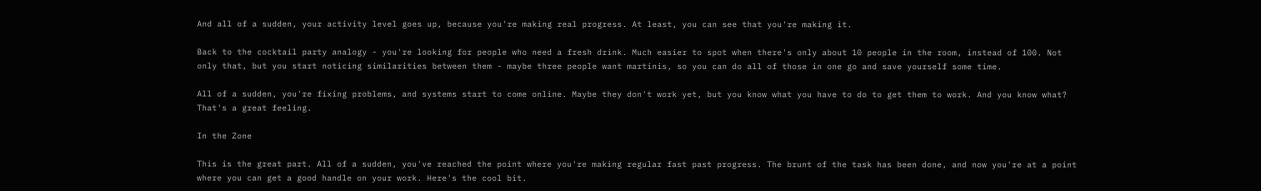And all of a sudden, your activity level goes up, because you're making real progress. At least, you can see that you're making it.

Back to the cocktail party analogy - you're looking for people who need a fresh drink. Much easier to spot when there's only about 10 people in the room, instead of 100. Not only that, but you start noticing similarities between them - maybe three people want martinis, so you can do all of those in one go and save yourself some time.

All of a sudden, you're fixing problems, and systems start to come online. Maybe they don't work yet, but you know what you have to do to get them to work. And you know what? That's a great feeling.

In the Zone

This is the great part. All of a sudden, you've reached the point where you're making regular fast past progress. The brunt of the task has been done, and now you're at a point where you can get a good handle on your work. Here's the cool bit.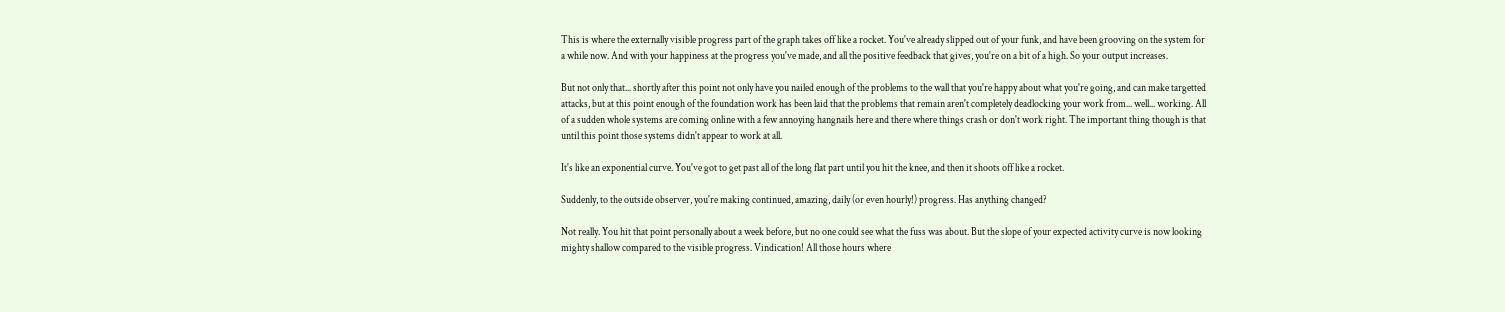This is where the externally visible progress part of the graph takes off like a rocket. You've already slipped out of your funk, and have been grooving on the system for a while now. And with your happiness at the progress you've made, and all the positive feedback that gives, you're on a bit of a high. So your output increases.

But not only that... shortly after this point not only have you nailed enough of the problems to the wall that you're happy about what you're going, and can make targetted attacks, but at this point enough of the foundation work has been laid that the problems that remain aren't completely deadlocking your work from... well... working. All of a sudden whole systems are coming online with a few annoying hangnails here and there where things crash or don't work right. The important thing though is that until this point those systems didn't appear to work at all.

It's like an exponential curve. You've got to get past all of the long flat part until you hit the knee, and then it shoots off like a rocket.

Suddenly, to the outside observer, you're making continued, amazing, daily (or even hourly!) progress. Has anything changed?

Not really. You hit that point personally about a week before, but no one could see what the fuss was about. But the slope of your expected activity curve is now looking mighty shallow compared to the visible progress. Vindication! All those hours where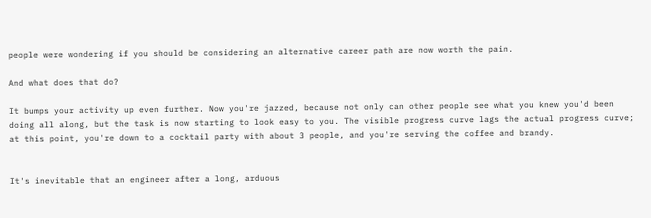people were wondering if you should be considering an alternative career path are now worth the pain.

And what does that do?

It bumps your activity up even further. Now you're jazzed, because not only can other people see what you knew you'd been doing all along, but the task is now starting to look easy to you. The visible progress curve lags the actual progress curve; at this point, you're down to a cocktail party with about 3 people, and you're serving the coffee and brandy.


It's inevitable that an engineer after a long, arduous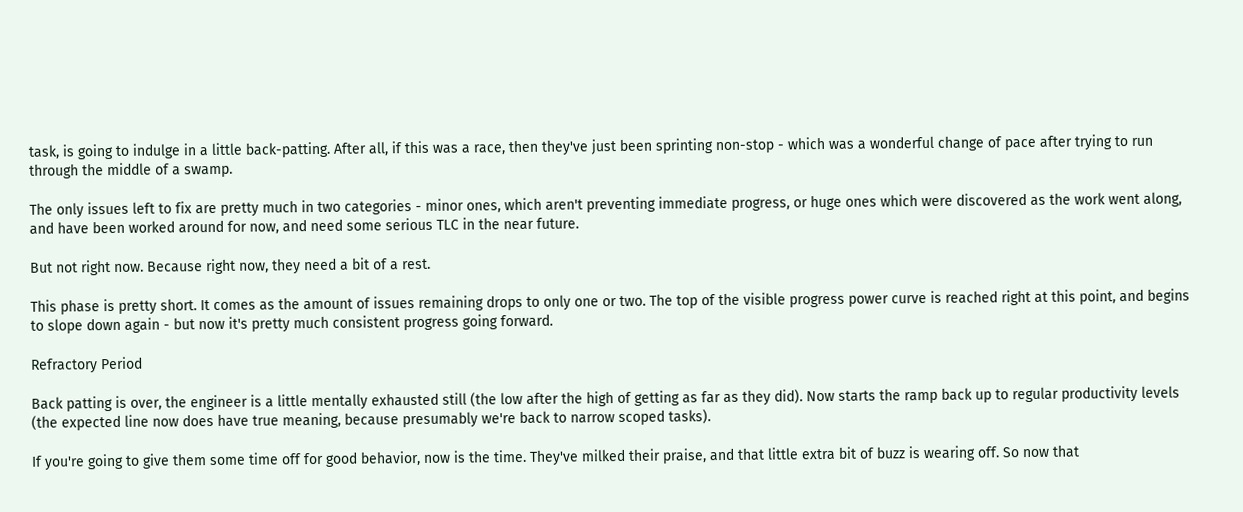task, is going to indulge in a little back-patting. After all, if this was a race, then they've just been sprinting non-stop - which was a wonderful change of pace after trying to run through the middle of a swamp.

The only issues left to fix are pretty much in two categories - minor ones, which aren't preventing immediate progress, or huge ones which were discovered as the work went along, and have been worked around for now, and need some serious TLC in the near future.

But not right now. Because right now, they need a bit of a rest.

This phase is pretty short. It comes as the amount of issues remaining drops to only one or two. The top of the visible progress power curve is reached right at this point, and begins to slope down again - but now it's pretty much consistent progress going forward.

Refractory Period

Back patting is over, the engineer is a little mentally exhausted still (the low after the high of getting as far as they did). Now starts the ramp back up to regular productivity levels (the expected line now does have true meaning, because presumably we're back to narrow scoped tasks).

If you're going to give them some time off for good behavior, now is the time. They've milked their praise, and that little extra bit of buzz is wearing off. So now that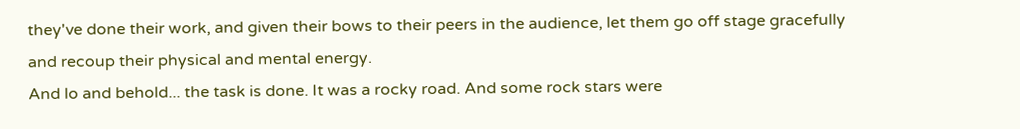they've done their work, and given their bows to their peers in the audience, let them go off stage gracefully and recoup their physical and mental energy.
And lo and behold... the task is done. It was a rocky road. And some rock stars were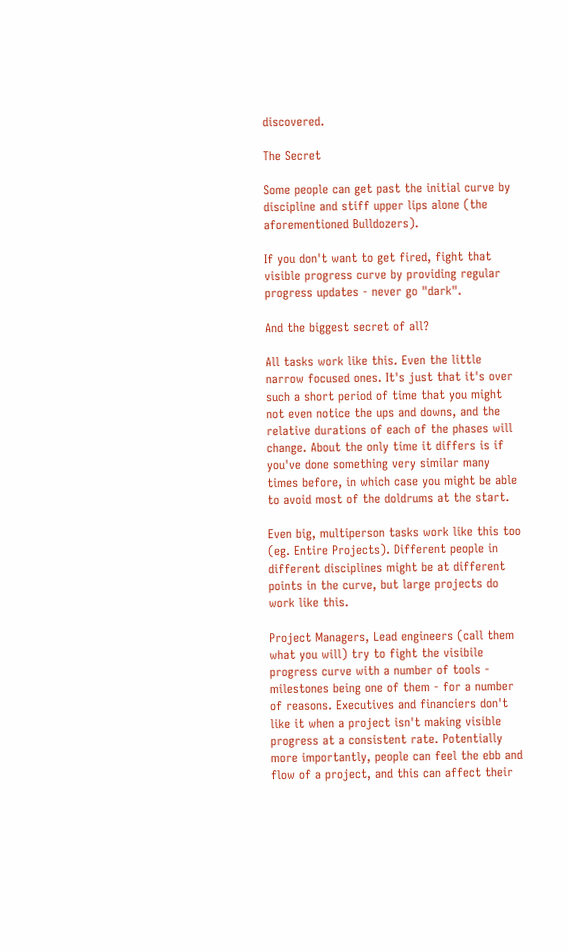discovered.

The Secret

Some people can get past the initial curve by discipline and stiff upper lips alone (the aforementioned Bulldozers).

If you don't want to get fired, fight that visible progress curve by providing regular progress updates - never go "dark".

And the biggest secret of all?

All tasks work like this. Even the little narrow focused ones. It's just that it's over such a short period of time that you might not even notice the ups and downs, and the relative durations of each of the phases will change. About the only time it differs is if you've done something very similar many times before, in which case you might be able to avoid most of the doldrums at the start.

Even big, multiperson tasks work like this too (eg. Entire Projects). Different people in different disciplines might be at different points in the curve, but large projects do work like this.

Project Managers, Lead engineers (call them what you will) try to fight the visibile progress curve with a number of tools - milestones being one of them - for a number of reasons. Executives and financiers don't like it when a project isn't making visible progress at a consistent rate. Potentially more importantly, people can feel the ebb and flow of a project, and this can affect their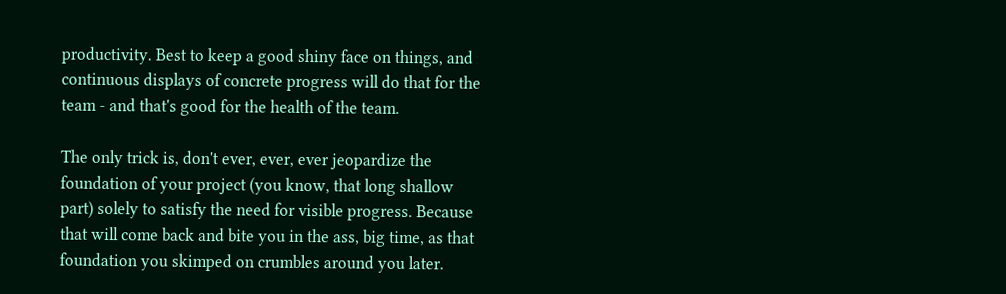productivity. Best to keep a good shiny face on things, and continuous displays of concrete progress will do that for the team - and that's good for the health of the team.

The only trick is, don't ever, ever, ever jeopardize the foundation of your project (you know, that long shallow part) solely to satisfy the need for visible progress. Because that will come back and bite you in the ass, big time, as that foundation you skimped on crumbles around you later.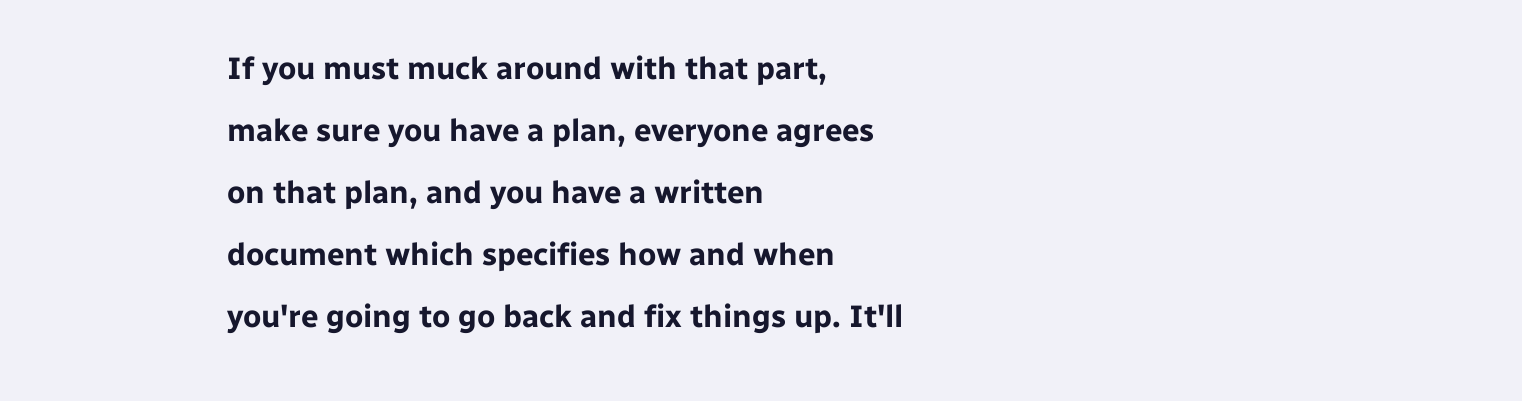If you must muck around with that part, make sure you have a plan, everyone agrees on that plan, and you have a written document which specifies how and when you're going to go back and fix things up. It'll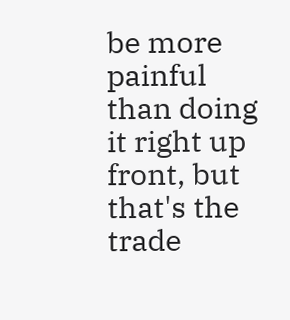be more painful than doing it right up front, but that's the trade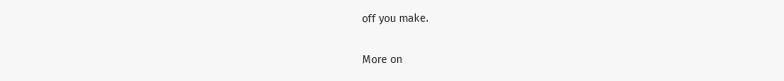off you make.

More on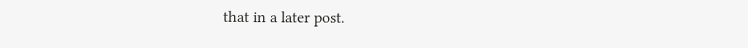that in a later post.